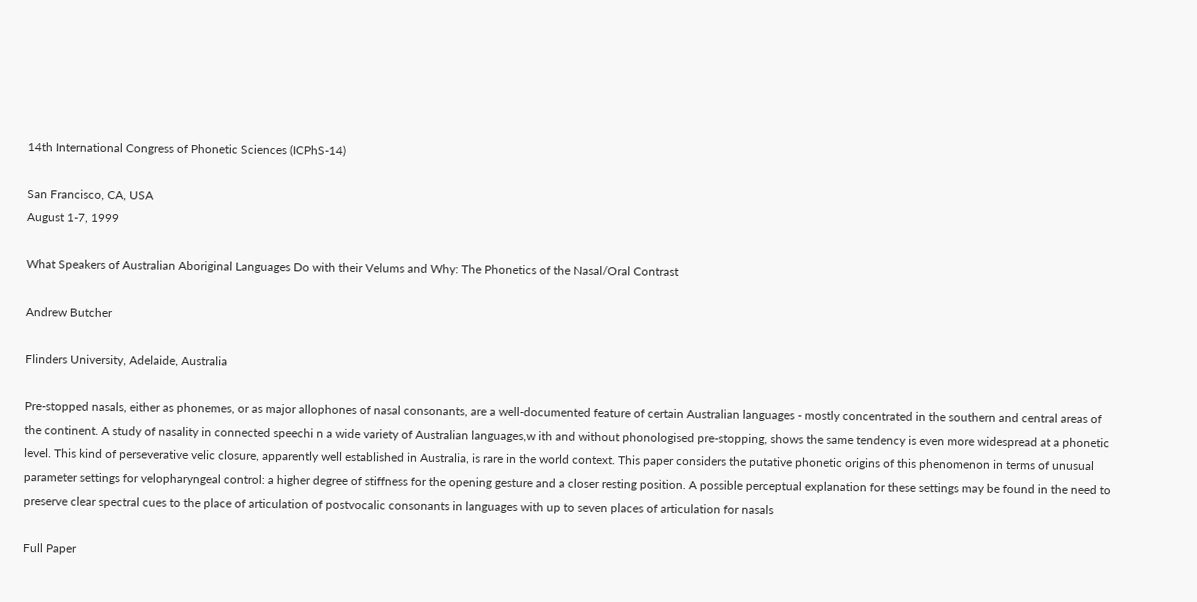14th International Congress of Phonetic Sciences (ICPhS-14)

San Francisco, CA, USA
August 1-7, 1999

What Speakers of Australian Aboriginal Languages Do with their Velums and Why: The Phonetics of the Nasal/Oral Contrast

Andrew Butcher

Flinders University, Adelaide, Australia

Pre-stopped nasals, either as phonemes, or as major allophones of nasal consonants, are a well-documented feature of certain Australian languages - mostly concentrated in the southern and central areas of the continent. A study of nasality in connected speechi n a wide variety of Australian languages,w ith and without phonologised pre-stopping, shows the same tendency is even more widespread at a phonetic level. This kind of perseverative velic closure, apparently well established in Australia, is rare in the world context. This paper considers the putative phonetic origins of this phenomenon in terms of unusual parameter settings for velopharyngeal control: a higher degree of stiffness for the opening gesture and a closer resting position. A possible perceptual explanation for these settings may be found in the need to preserve clear spectral cues to the place of articulation of postvocalic consonants in languages with up to seven places of articulation for nasals

Full Paper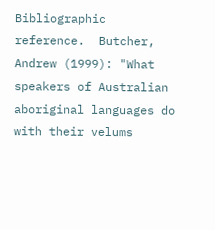Bibliographic reference.  Butcher, Andrew (1999): "What speakers of Australian aboriginal languages do with their velums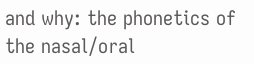and why: the phonetics of the nasal/oral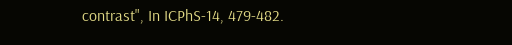contrast", In ICPhS-14, 479-482.